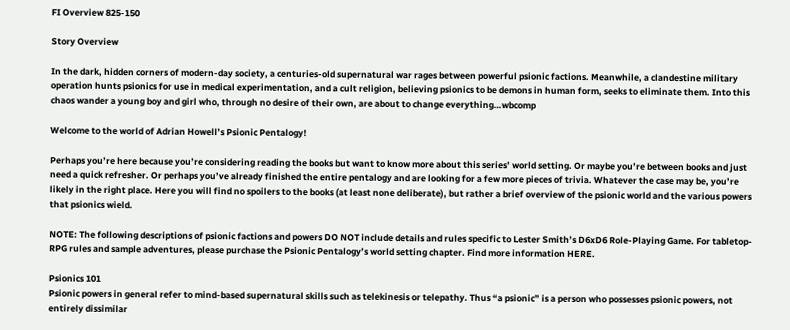FI Overview 825-150

Story Overview

In the dark, hidden corners of modern-day society, a centuries-old supernatural war rages between powerful psionic factions. Meanwhile, a clandestine military operation hunts psionics for use in medical experimentation, and a cult religion, believing psionics to be demons in human form, seeks to eliminate them. Into this chaos wander a young boy and girl who, through no desire of their own, are about to change everything…wbcomp

Welcome to the world of Adrian Howell’s Psionic Pentalogy!

Perhaps you’re here because you’re considering reading the books but want to know more about this series’ world setting. Or maybe you’re between books and just need a quick refresher. Or perhaps you’ve already finished the entire pentalogy and are looking for a few more pieces of trivia. Whatever the case may be, you’re likely in the right place. Here you will find no spoilers to the books (at least none deliberate), but rather a brief overview of the psionic world and the various powers that psionics wield.

NOTE: The following descriptions of psionic factions and powers DO NOT include details and rules specific to Lester Smith’s D6xD6 Role-Playing Game. For tabletop-RPG rules and sample adventures, please purchase the Psionic Pentalogy’s world setting chapter. Find more information HERE.

Psionics 101
Psionic powers in general refer to mind-based supernatural skills such as telekinesis or telepathy. Thus “a psionic” is a person who possesses psionic powers, not entirely dissimilar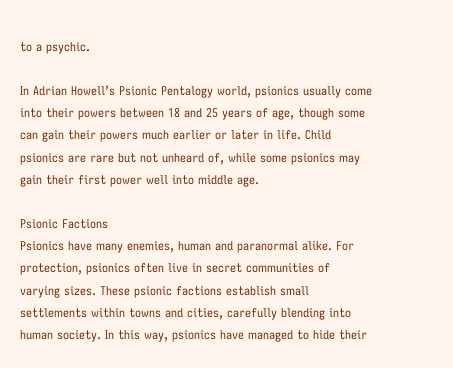to a psychic.

In Adrian Howell’s Psionic Pentalogy world, psionics usually come into their powers between 18 and 25 years of age, though some can gain their powers much earlier or later in life. Child psionics are rare but not unheard of, while some psionics may gain their first power well into middle age.

Psionic Factions
Psionics have many enemies, human and paranormal alike. For protection, psionics often live in secret communities of varying sizes. These psionic factions establish small settlements within towns and cities, carefully blending into human society. In this way, psionics have managed to hide their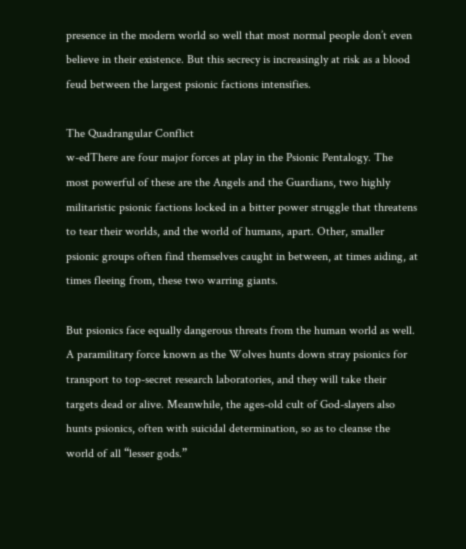presence in the modern world so well that most normal people don’t even believe in their existence. But this secrecy is increasingly at risk as a blood feud between the largest psionic factions intensifies.

The Quadrangular Conflict
w-edThere are four major forces at play in the Psionic Pentalogy. The most powerful of these are the Angels and the Guardians, two highly militaristic psionic factions locked in a bitter power struggle that threatens to tear their worlds, and the world of humans, apart. Other, smaller psionic groups often find themselves caught in between, at times aiding, at times fleeing from, these two warring giants.

But psionics face equally dangerous threats from the human world as well. A paramilitary force known as the Wolves hunts down stray psionics for transport to top-secret research laboratories, and they will take their targets dead or alive. Meanwhile, the ages-old cult of God-slayers also hunts psionics, often with suicidal determination, so as to cleanse the world of all “lesser gods.”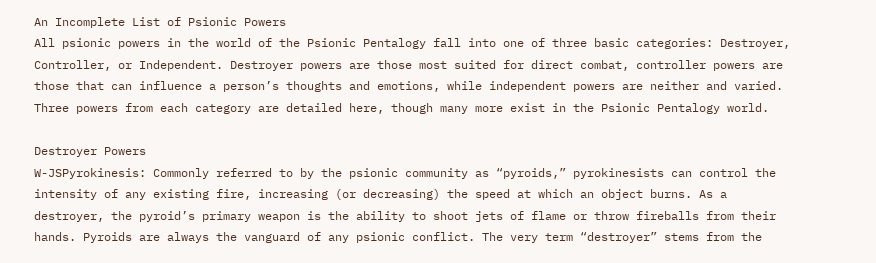An Incomplete List of Psionic Powers
All psionic powers in the world of the Psionic Pentalogy fall into one of three basic categories: Destroyer, Controller, or Independent. Destroyer powers are those most suited for direct combat, controller powers are those that can influence a person’s thoughts and emotions, while independent powers are neither and varied. Three powers from each category are detailed here, though many more exist in the Psionic Pentalogy world.

Destroyer Powers
W-JSPyrokinesis: Commonly referred to by the psionic community as “pyroids,” pyrokinesists can control the intensity of any existing fire, increasing (or decreasing) the speed at which an object burns. As a destroyer, the pyroid’s primary weapon is the ability to shoot jets of flame or throw fireballs from their hands. Pyroids are always the vanguard of any psionic conflict. The very term “destroyer” stems from the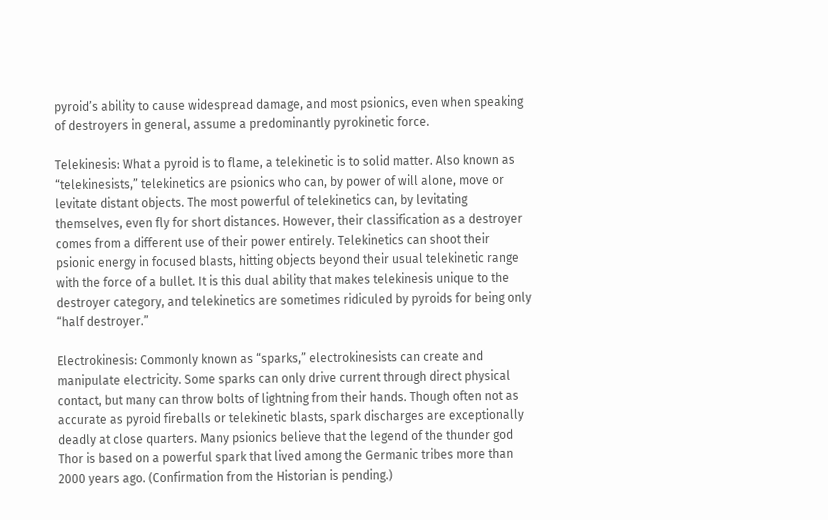pyroid’s ability to cause widespread damage, and most psionics, even when speaking of destroyers in general, assume a predominantly pyrokinetic force.

Telekinesis: What a pyroid is to flame, a telekinetic is to solid matter. Also known as “telekinesists,” telekinetics are psionics who can, by power of will alone, move or levitate distant objects. The most powerful of telekinetics can, by levitating themselves, even fly for short distances. However, their classification as a destroyer comes from a different use of their power entirely. Telekinetics can shoot their psionic energy in focused blasts, hitting objects beyond their usual telekinetic range with the force of a bullet. It is this dual ability that makes telekinesis unique to the destroyer category, and telekinetics are sometimes ridiculed by pyroids for being only “half destroyer.”

Electrokinesis: Commonly known as “sparks,” electrokinesists can create and manipulate electricity. Some sparks can only drive current through direct physical contact, but many can throw bolts of lightning from their hands. Though often not as accurate as pyroid fireballs or telekinetic blasts, spark discharges are exceptionally deadly at close quarters. Many psionics believe that the legend of the thunder god Thor is based on a powerful spark that lived among the Germanic tribes more than 2000 years ago. (Confirmation from the Historian is pending.)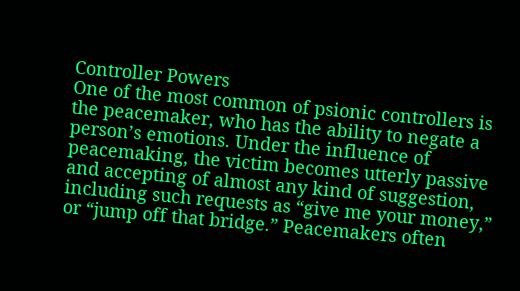Controller Powers
One of the most common of psionic controllers is the peacemaker, who has the ability to negate a person’s emotions. Under the influence of peacemaking, the victim becomes utterly passive and accepting of almost any kind of suggestion, including such requests as “give me your money,” or “jump off that bridge.” Peacemakers often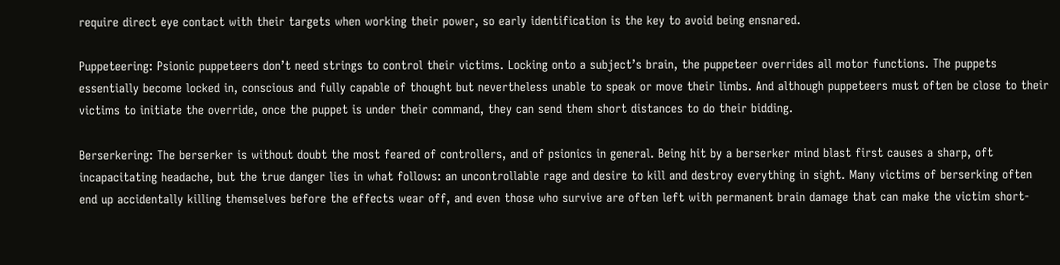require direct eye contact with their targets when working their power, so early identification is the key to avoid being ensnared.

Puppeteering: Psionic puppeteers don’t need strings to control their victims. Locking onto a subject’s brain, the puppeteer overrides all motor functions. The puppets essentially become locked in, conscious and fully capable of thought but nevertheless unable to speak or move their limbs. And although puppeteers must often be close to their victims to initiate the override, once the puppet is under their command, they can send them short distances to do their bidding.

Berserkering: The berserker is without doubt the most feared of controllers, and of psionics in general. Being hit by a berserker mind blast first causes a sharp, oft incapacitating headache, but the true danger lies in what follows: an uncontrollable rage and desire to kill and destroy everything in sight. Many victims of berserking often end up accidentally killing themselves before the effects wear off, and even those who survive are often left with permanent brain damage that can make the victim short-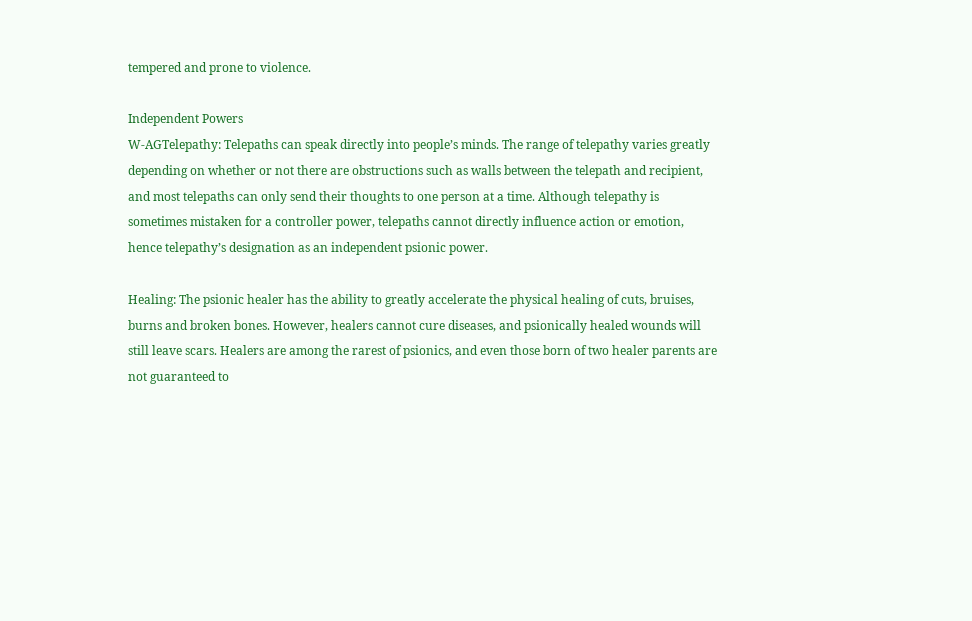tempered and prone to violence.

Independent Powers
W-AGTelepathy: Telepaths can speak directly into people’s minds. The range of telepathy varies greatly depending on whether or not there are obstructions such as walls between the telepath and recipient, and most telepaths can only send their thoughts to one person at a time. Although telepathy is sometimes mistaken for a controller power, telepaths cannot directly influence action or emotion, hence telepathy’s designation as an independent psionic power.

Healing: The psionic healer has the ability to greatly accelerate the physical healing of cuts, bruises, burns and broken bones. However, healers cannot cure diseases, and psionically healed wounds will still leave scars. Healers are among the rarest of psionics, and even those born of two healer parents are not guaranteed to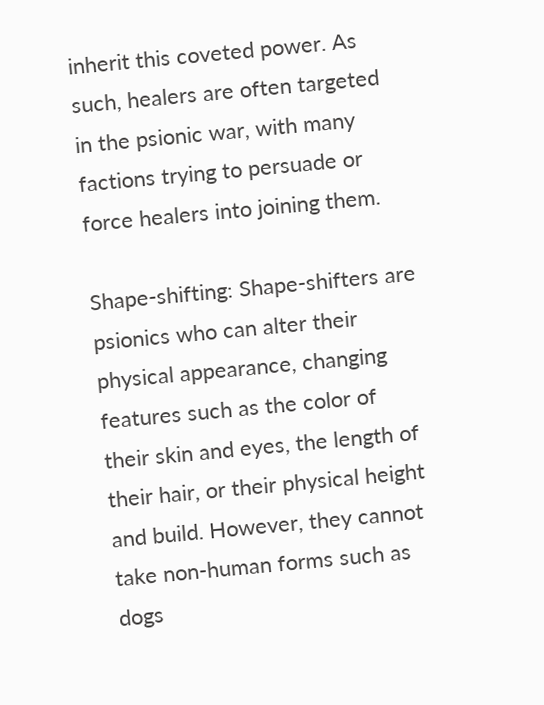inherit this coveted power. As such, healers are often targeted in the psionic war, with many factions trying to persuade or force healers into joining them.

Shape-shifting: Shape-shifters are psionics who can alter their physical appearance, changing features such as the color of their skin and eyes, the length of their hair, or their physical height and build. However, they cannot take non-human forms such as dogs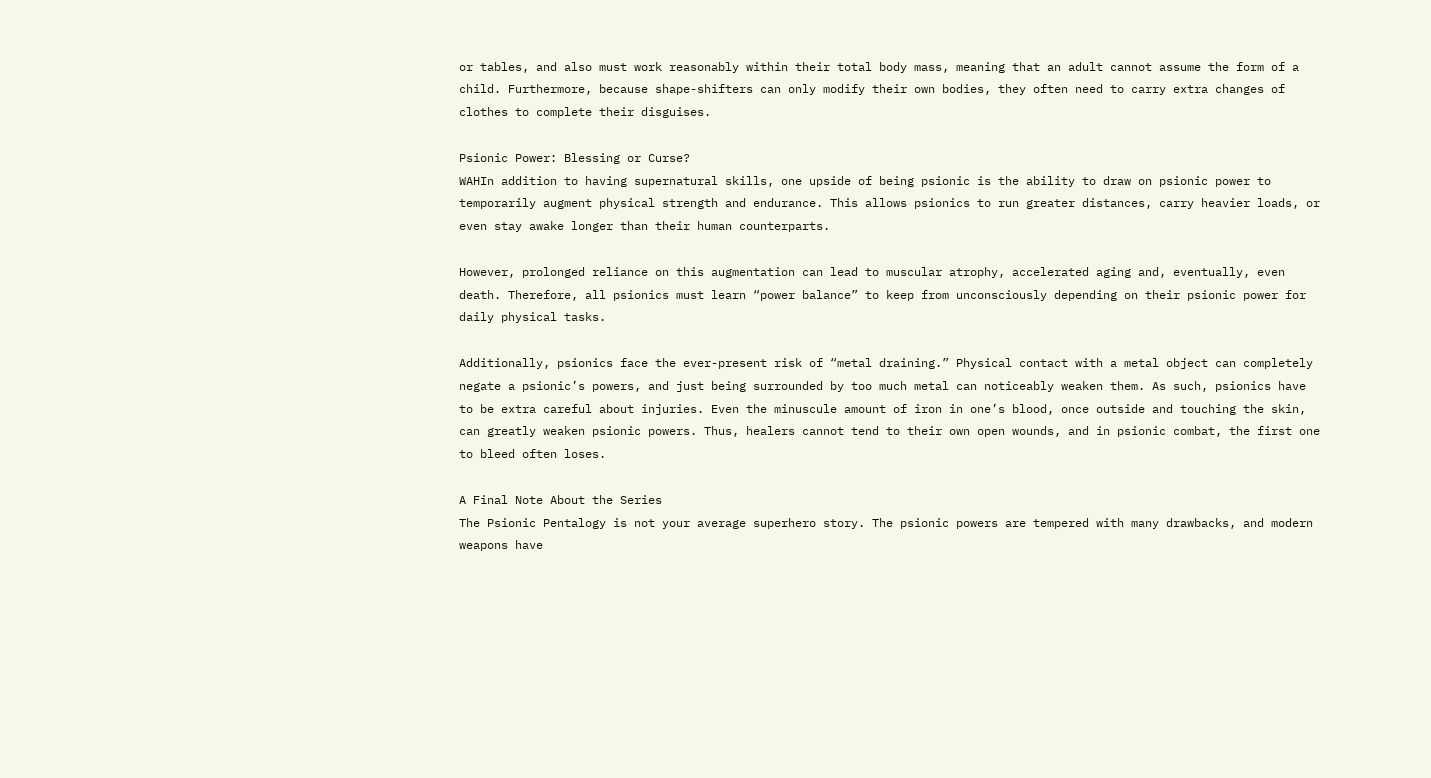or tables, and also must work reasonably within their total body mass, meaning that an adult cannot assume the form of a child. Furthermore, because shape-shifters can only modify their own bodies, they often need to carry extra changes of clothes to complete their disguises.

Psionic Power: Blessing or Curse?
WAHIn addition to having supernatural skills, one upside of being psionic is the ability to draw on psionic power to temporarily augment physical strength and endurance. This allows psionics to run greater distances, carry heavier loads, or even stay awake longer than their human counterparts.

However, prolonged reliance on this augmentation can lead to muscular atrophy, accelerated aging and, eventually, even death. Therefore, all psionics must learn “power balance” to keep from unconsciously depending on their psionic power for daily physical tasks.

Additionally, psionics face the ever-present risk of “metal draining.” Physical contact with a metal object can completely negate a psionic’s powers, and just being surrounded by too much metal can noticeably weaken them. As such, psionics have to be extra careful about injuries. Even the minuscule amount of iron in one’s blood, once outside and touching the skin, can greatly weaken psionic powers. Thus, healers cannot tend to their own open wounds, and in psionic combat, the first one to bleed often loses.

A Final Note About the Series
The Psionic Pentalogy is not your average superhero story. The psionic powers are tempered with many drawbacks, and modern weapons have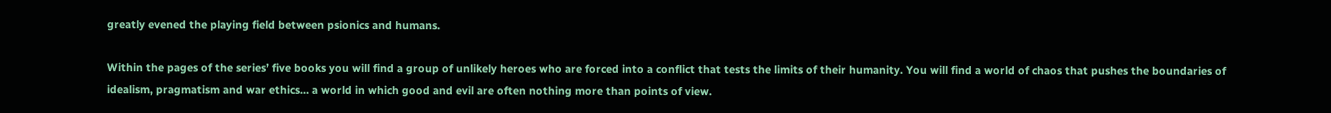greatly evened the playing field between psionics and humans.

Within the pages of the series’ five books you will find a group of unlikely heroes who are forced into a conflict that tests the limits of their humanity. You will find a world of chaos that pushes the boundaries of idealism, pragmatism and war ethics… a world in which good and evil are often nothing more than points of view.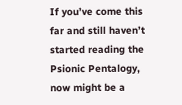If you’ve come this far and still haven’t started reading the Psionic Pentalogy, now might be a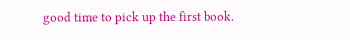good time to pick up the first book.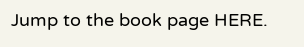Jump to the book page HERE.